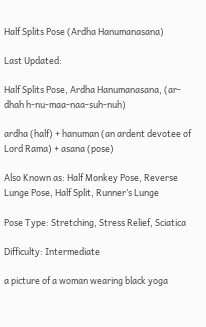Half Splits Pose (Ardha Hanumanasana)

Last Updated:

Half Splits Pose, Ardha Hanumanasana, (ar-dhah h-nu-maa-naa-suh-nuh)

ardha (half) + hanuman (an ardent devotee of Lord Rama) + asana (pose)

Also Known as: Half Monkey Pose, Reverse Lunge Pose, Half Split, Runner’s Lunge

Pose Type: Stretching, Stress Relief, Sciatica

Difficulty: Intermediate

a picture of a woman wearing black yoga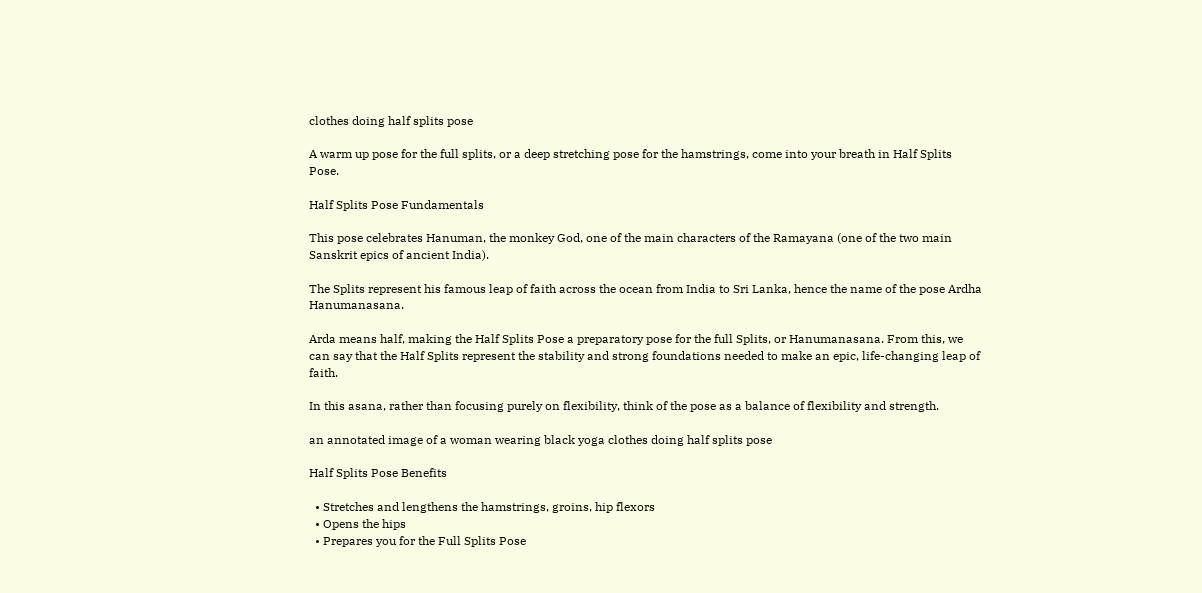clothes doing half splits pose

A warm up pose for the full splits, or a deep stretching pose for the hamstrings, come into your breath in Half Splits Pose.

Half Splits Pose Fundamentals

This pose celebrates Hanuman, the monkey God, one of the main characters of the Ramayana (one of the two main Sanskrit epics of ancient India).

The Splits represent his famous leap of faith across the ocean from India to Sri Lanka, hence the name of the pose Ardha Hanumanasana.

Arda means half, making the Half Splits Pose a preparatory pose for the full Splits, or Hanumanasana. From this, we can say that the Half Splits represent the stability and strong foundations needed to make an epic, life-changing leap of faith.

In this asana, rather than focusing purely on flexibility, think of the pose as a balance of flexibility and strength.

an annotated image of a woman wearing black yoga clothes doing half splits pose

Half Splits Pose Benefits

  • Stretches and lengthens the hamstrings, groins, hip flexors
  • Opens the hips
  • Prepares you for the Full Splits Pose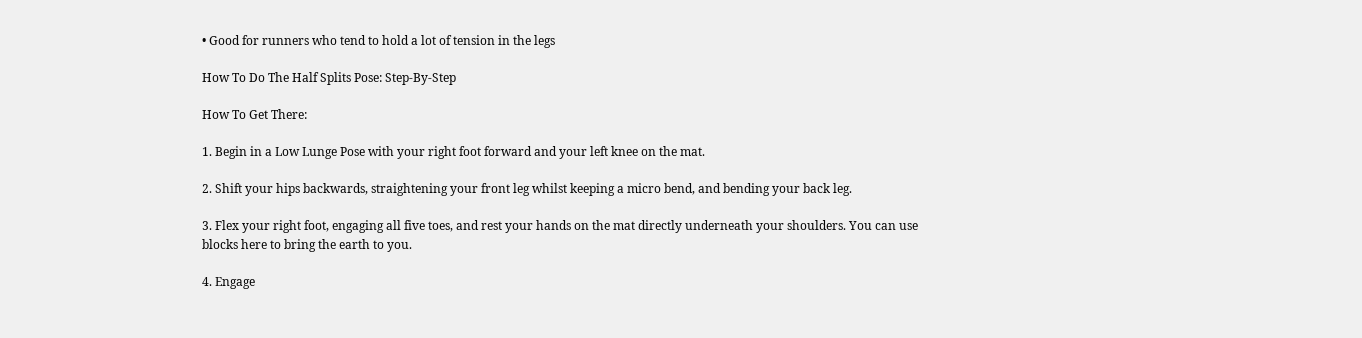• Good for runners who tend to hold a lot of tension in the legs

How To Do The Half Splits Pose: Step-By-Step

How To Get There:

1. Begin in a Low Lunge Pose with your right foot forward and your left knee on the mat.

2. Shift your hips backwards, straightening your front leg whilst keeping a micro bend, and bending your back leg.

3. Flex your right foot, engaging all five toes, and rest your hands on the mat directly underneath your shoulders. You can use blocks here to bring the earth to you.

4. Engage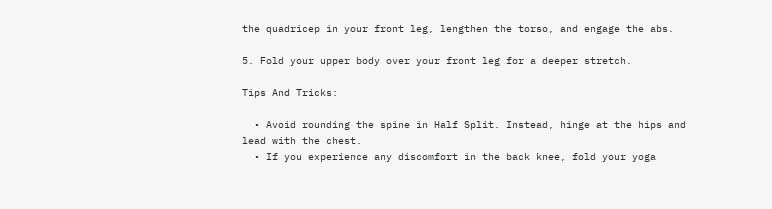the quadricep in your front leg, lengthen the torso, and engage the abs.

5. Fold your upper body over your front leg for a deeper stretch.

Tips And Tricks:

  • Avoid rounding the spine in Half Split. Instead, hinge at the hips and lead with the chest.
  • If you experience any discomfort in the back knee, fold your yoga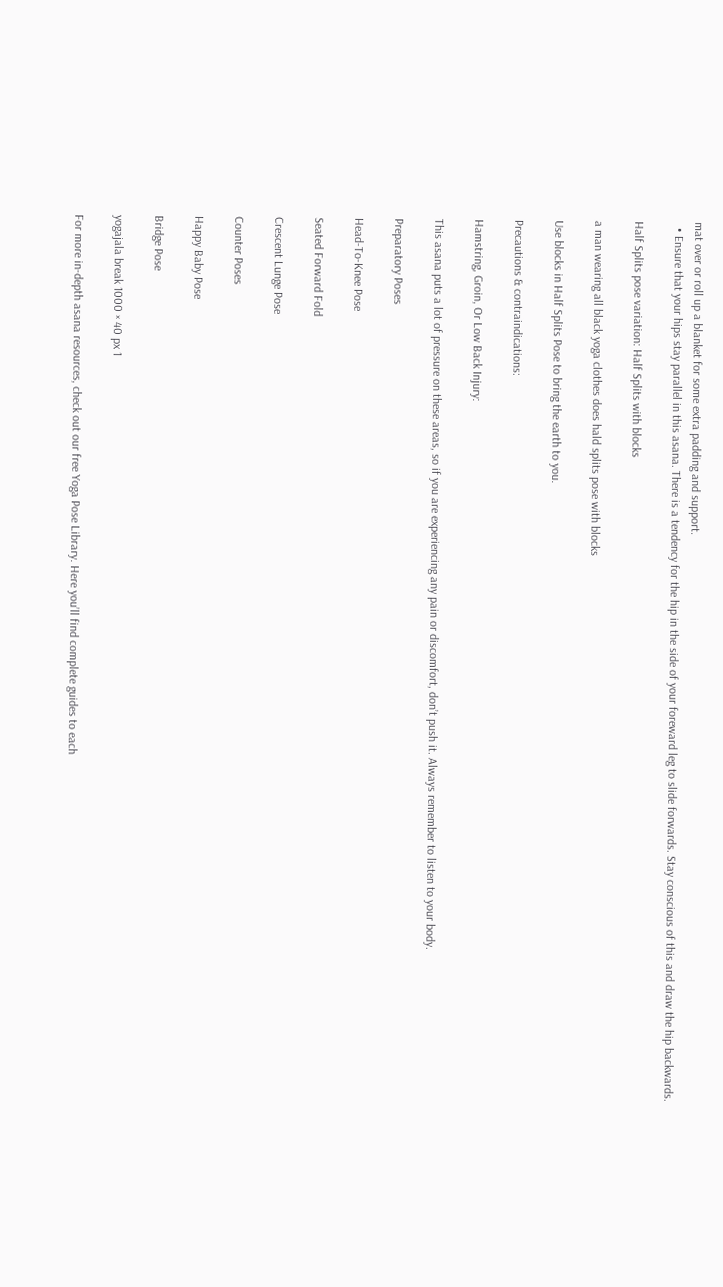mat over or roll up a blanket for some extra padding and support.
  • Ensure that your hips stay parallel in this asana. There is a tendency for the hip in the side of your foreward leg to slide forwards. Stay conscious of this and draw the hip backwards.

Half Splits pose variation: Half Splits with blocks

a man wearing all black yoga clothes does hald splits pose with blocks

Use blocks in Half Splits Pose to bring the earth to you.

Precautions & contraindications:

Hamstring, Groin, Or Low Back Injury:

This asana puts a lot of pressure on these areas, so if you are experiencing any pain or discomfort, don’t push it. Always remember to listen to your body.

Preparatory Poses

Head-To-Knee Pose

Seated Forward Fold

Crescent Lunge Pose

Counter Poses

Happy Baby Pose

Bridge Pose

yogajala break 1000 × 40 px 1

For more in-depth asana resources, check out our free Yoga Pose Library. Here you’ll find complete guides to each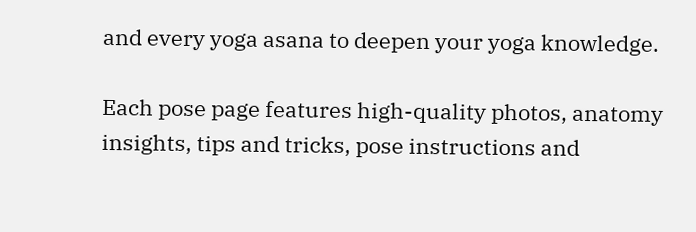and every yoga asana to deepen your yoga knowledge.

Each pose page features high-quality photos, anatomy insights, tips and tricks, pose instructions and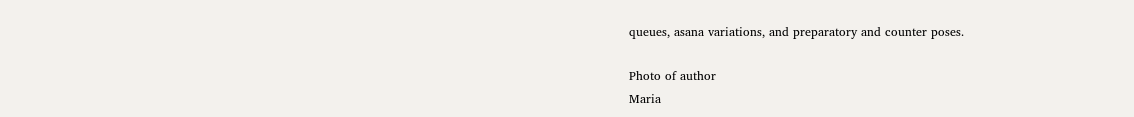queues, asana variations, and preparatory and counter poses.

Photo of author
Maria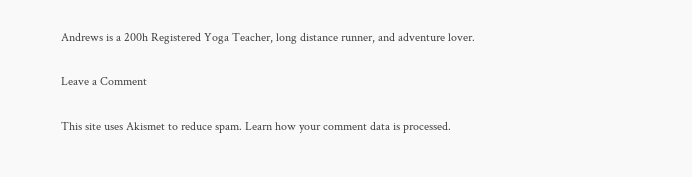Andrews is a 200h Registered Yoga Teacher, long distance runner, and adventure lover.

Leave a Comment

This site uses Akismet to reduce spam. Learn how your comment data is processed.